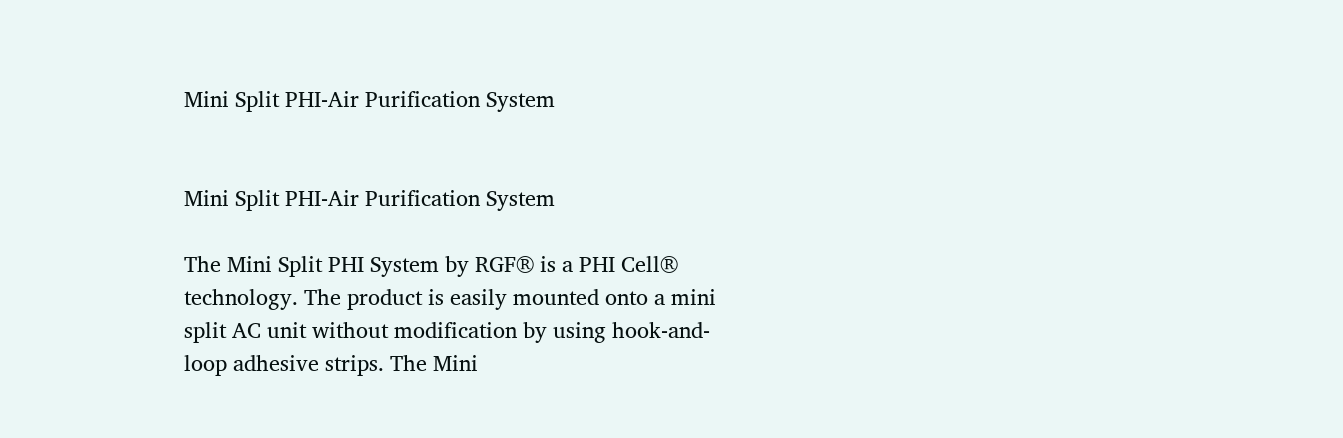Mini Split PHI-Air Purification System


Mini Split PHI-Air Purification System

The Mini Split PHI System by RGF® is a PHI Cell® technology. The product is easily mounted onto a mini split AC unit without modification by using hook-and-loop adhesive strips. The Mini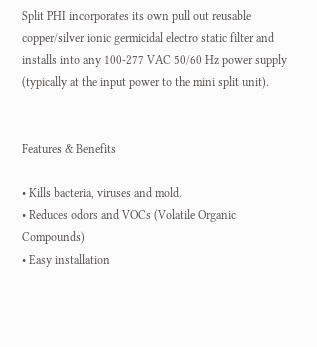Split PHI incorporates its own pull out reusable copper/silver ionic germicidal electro static filter and installs into any 100-277 VAC 50/60 Hz power supply (typically at the input power to the mini split unit).


Features & Benefits

• Kills bacteria, viruses and mold.
• Reduces odors and VOCs (Volatile Organic Compounds)
• Easy installation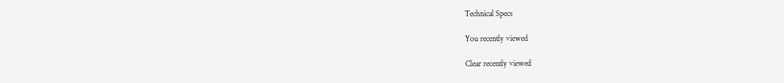Technical Specs

You recently viewed

Clear recently viewed